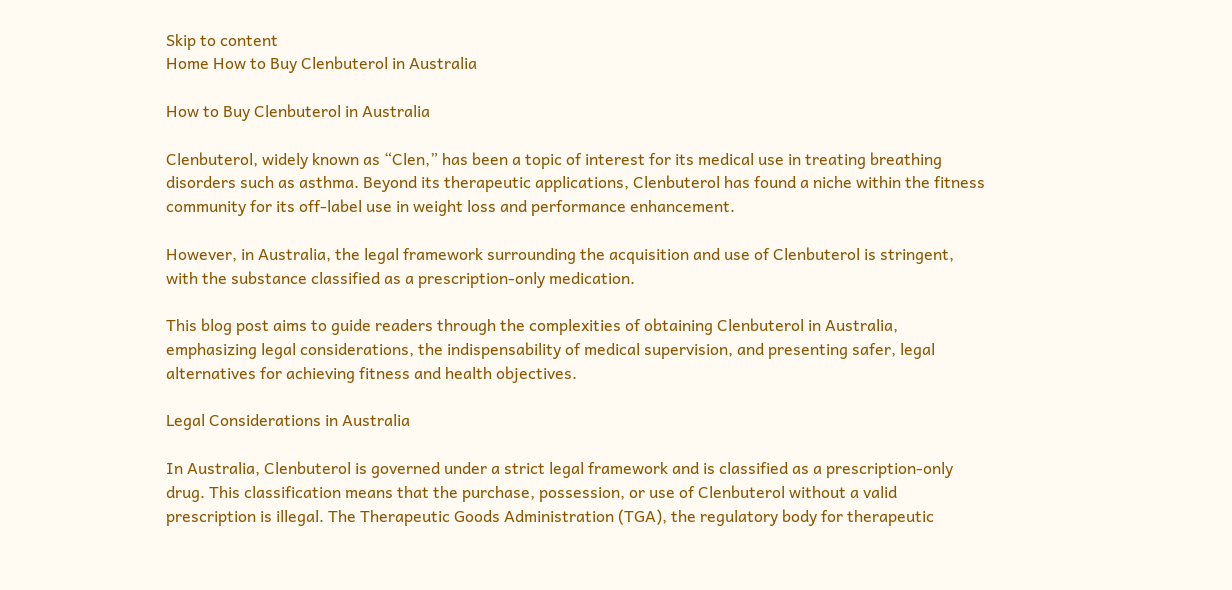Skip to content
Home How to Buy Clenbuterol in Australia

How to Buy Clenbuterol in Australia

Clenbuterol, widely known as “Clen,” has been a topic of interest for its medical use in treating breathing disorders such as asthma. Beyond its therapeutic applications, Clenbuterol has found a niche within the fitness community for its off-label use in weight loss and performance enhancement.

However, in Australia, the legal framework surrounding the acquisition and use of Clenbuterol is stringent, with the substance classified as a prescription-only medication.

This blog post aims to guide readers through the complexities of obtaining Clenbuterol in Australia, emphasizing legal considerations, the indispensability of medical supervision, and presenting safer, legal alternatives for achieving fitness and health objectives.

Legal Considerations in Australia

In Australia, Clenbuterol is governed under a strict legal framework and is classified as a prescription-only drug. This classification means that the purchase, possession, or use of Clenbuterol without a valid prescription is illegal. The Therapeutic Goods Administration (TGA), the regulatory body for therapeutic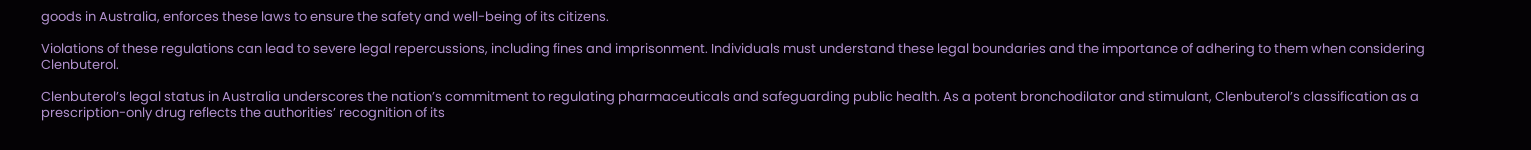goods in Australia, enforces these laws to ensure the safety and well-being of its citizens.

Violations of these regulations can lead to severe legal repercussions, including fines and imprisonment. Individuals must understand these legal boundaries and the importance of adhering to them when considering Clenbuterol.

Clenbuterol’s legal status in Australia underscores the nation’s commitment to regulating pharmaceuticals and safeguarding public health. As a potent bronchodilator and stimulant, Clenbuterol’s classification as a prescription-only drug reflects the authorities’ recognition of its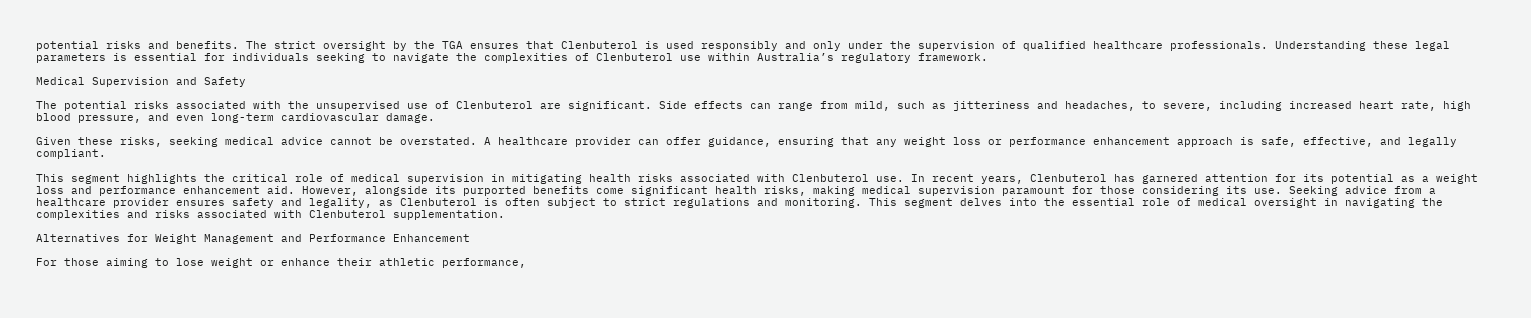potential risks and benefits. The strict oversight by the TGA ensures that Clenbuterol is used responsibly and only under the supervision of qualified healthcare professionals. Understanding these legal parameters is essential for individuals seeking to navigate the complexities of Clenbuterol use within Australia’s regulatory framework.

Medical Supervision and Safety

The potential risks associated with the unsupervised use of Clenbuterol are significant. Side effects can range from mild, such as jitteriness and headaches, to severe, including increased heart rate, high blood pressure, and even long-term cardiovascular damage.

Given these risks, seeking medical advice cannot be overstated. A healthcare provider can offer guidance, ensuring that any weight loss or performance enhancement approach is safe, effective, and legally compliant.

This segment highlights the critical role of medical supervision in mitigating health risks associated with Clenbuterol use. In recent years, Clenbuterol has garnered attention for its potential as a weight loss and performance enhancement aid. However, alongside its purported benefits come significant health risks, making medical supervision paramount for those considering its use. Seeking advice from a healthcare provider ensures safety and legality, as Clenbuterol is often subject to strict regulations and monitoring. This segment delves into the essential role of medical oversight in navigating the complexities and risks associated with Clenbuterol supplementation.

Alternatives for Weight Management and Performance Enhancement

For those aiming to lose weight or enhance their athletic performance,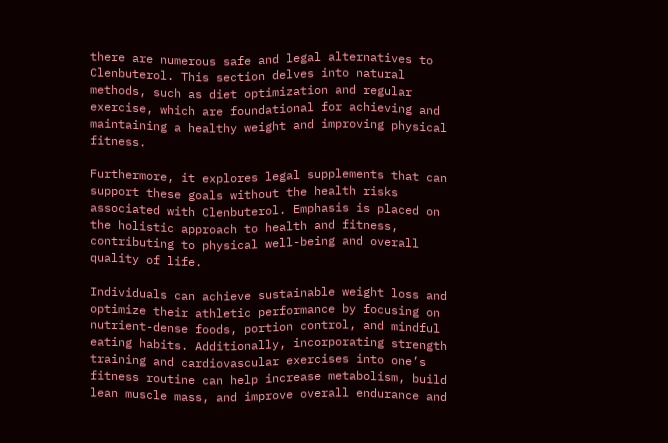there are numerous safe and legal alternatives to Clenbuterol. This section delves into natural methods, such as diet optimization and regular exercise, which are foundational for achieving and maintaining a healthy weight and improving physical fitness.

Furthermore, it explores legal supplements that can support these goals without the health risks associated with Clenbuterol. Emphasis is placed on the holistic approach to health and fitness, contributing to physical well-being and overall quality of life.

Individuals can achieve sustainable weight loss and optimize their athletic performance by focusing on nutrient-dense foods, portion control, and mindful eating habits. Additionally, incorporating strength training and cardiovascular exercises into one’s fitness routine can help increase metabolism, build lean muscle mass, and improve overall endurance and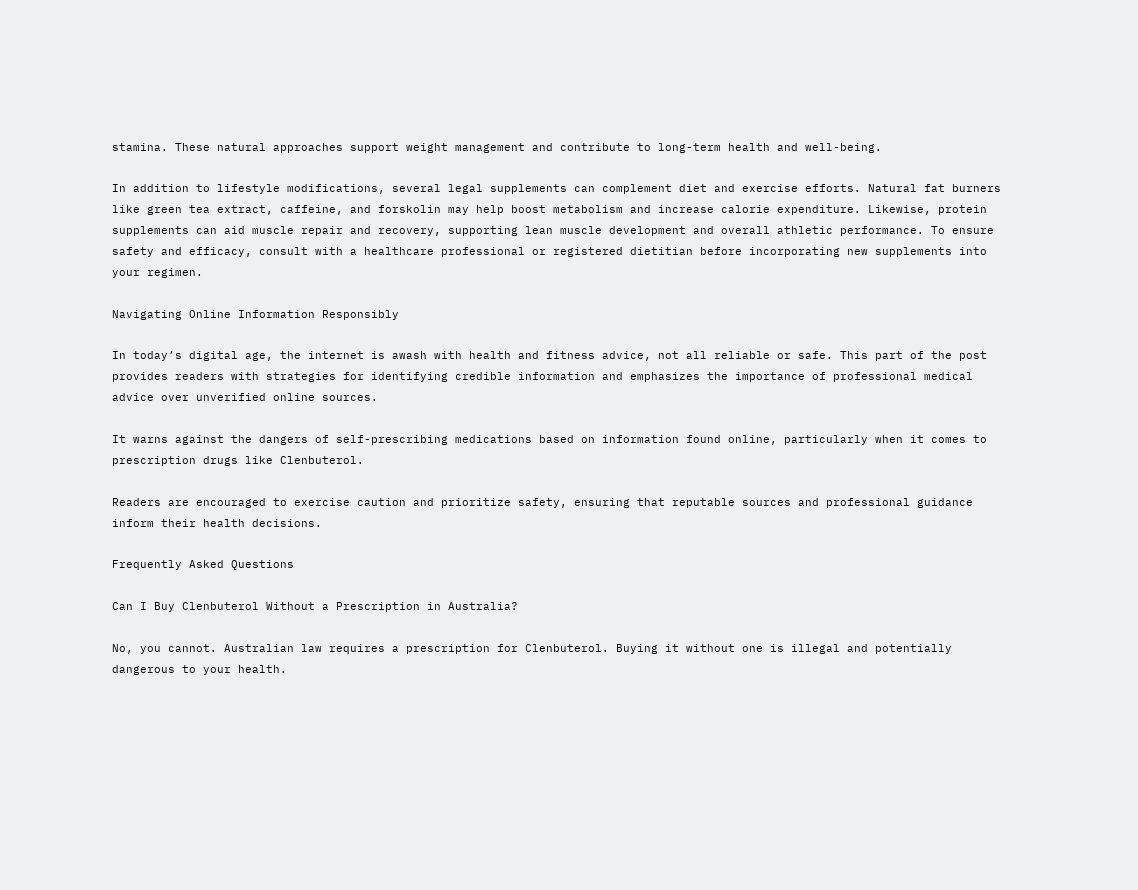stamina. These natural approaches support weight management and contribute to long-term health and well-being.

In addition to lifestyle modifications, several legal supplements can complement diet and exercise efforts. Natural fat burners like green tea extract, caffeine, and forskolin may help boost metabolism and increase calorie expenditure. Likewise, protein supplements can aid muscle repair and recovery, supporting lean muscle development and overall athletic performance. To ensure safety and efficacy, consult with a healthcare professional or registered dietitian before incorporating new supplements into your regimen.

Navigating Online Information Responsibly

In today’s digital age, the internet is awash with health and fitness advice, not all reliable or safe. This part of the post provides readers with strategies for identifying credible information and emphasizes the importance of professional medical advice over unverified online sources.

It warns against the dangers of self-prescribing medications based on information found online, particularly when it comes to prescription drugs like Clenbuterol.

Readers are encouraged to exercise caution and prioritize safety, ensuring that reputable sources and professional guidance inform their health decisions.

Frequently Asked Questions

Can I Buy Clenbuterol Without a Prescription in Australia?

No, you cannot. Australian law requires a prescription for Clenbuterol. Buying it without one is illegal and potentially dangerous to your health.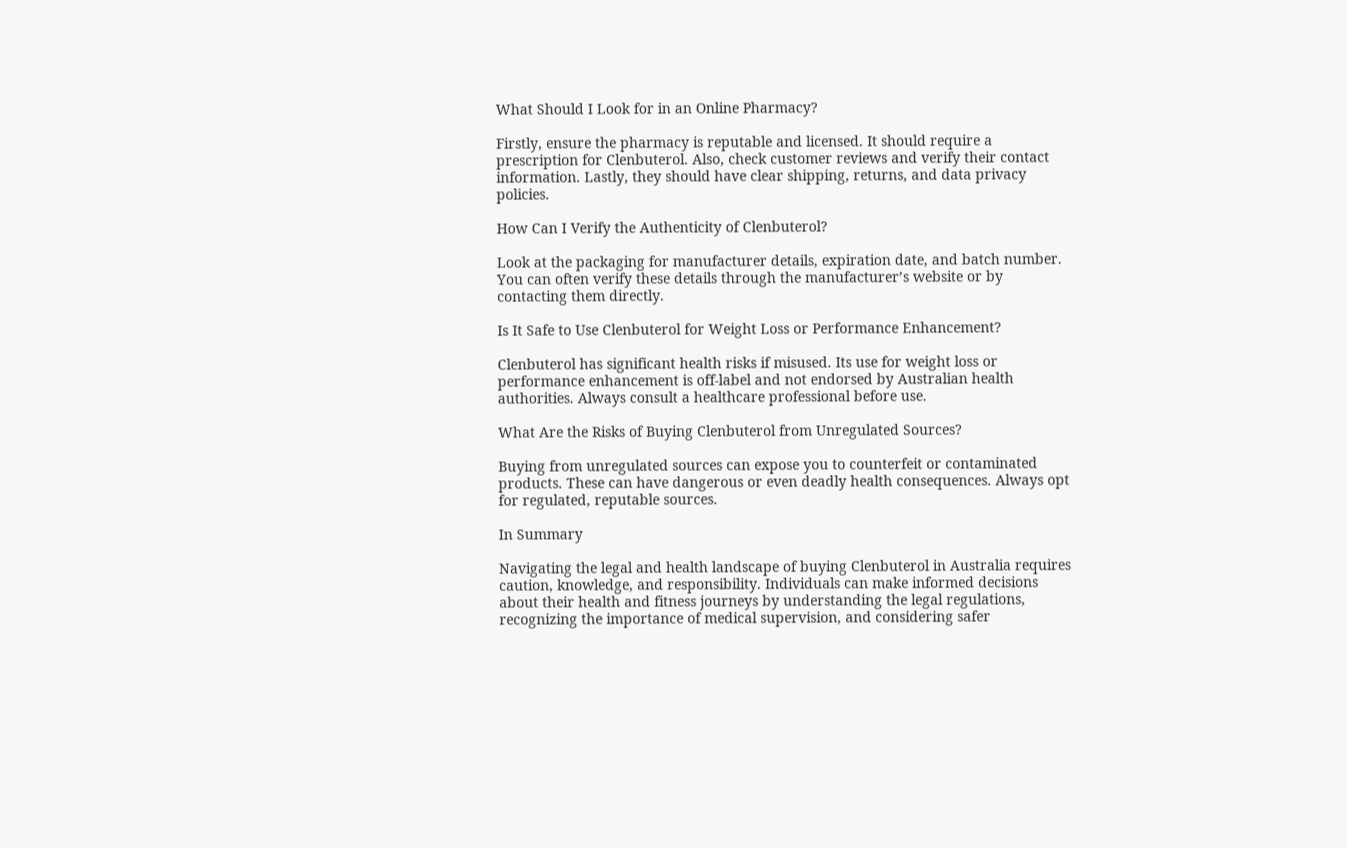What Should I Look for in an Online Pharmacy?

Firstly, ensure the pharmacy is reputable and licensed. It should require a prescription for Clenbuterol. Also, check customer reviews and verify their contact information. Lastly, they should have clear shipping, returns, and data privacy policies.

How Can I Verify the Authenticity of Clenbuterol?

Look at the packaging for manufacturer details, expiration date, and batch number. You can often verify these details through the manufacturer’s website or by contacting them directly.

Is It Safe to Use Clenbuterol for Weight Loss or Performance Enhancement?

Clenbuterol has significant health risks if misused. Its use for weight loss or performance enhancement is off-label and not endorsed by Australian health authorities. Always consult a healthcare professional before use.

What Are the Risks of Buying Clenbuterol from Unregulated Sources?

Buying from unregulated sources can expose you to counterfeit or contaminated products. These can have dangerous or even deadly health consequences. Always opt for regulated, reputable sources.

In Summary

Navigating the legal and health landscape of buying Clenbuterol in Australia requires caution, knowledge, and responsibility. Individuals can make informed decisions about their health and fitness journeys by understanding the legal regulations, recognizing the importance of medical supervision, and considering safer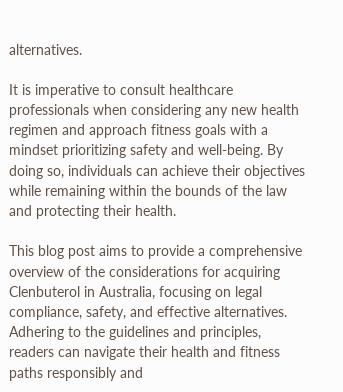alternatives.

It is imperative to consult healthcare professionals when considering any new health regimen and approach fitness goals with a mindset prioritizing safety and well-being. By doing so, individuals can achieve their objectives while remaining within the bounds of the law and protecting their health.

This blog post aims to provide a comprehensive overview of the considerations for acquiring Clenbuterol in Australia, focusing on legal compliance, safety, and effective alternatives. Adhering to the guidelines and principles, readers can navigate their health and fitness paths responsibly and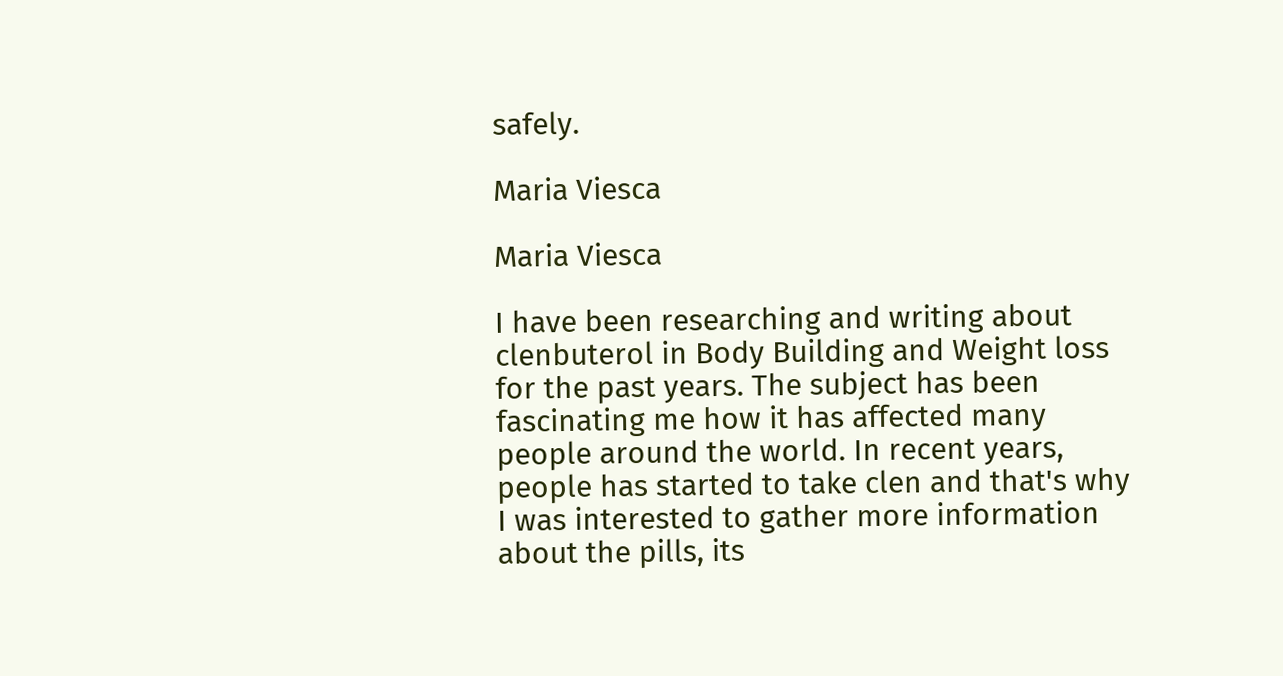safely.

Maria Viesca

Maria Viesca

I have been researching and writing about clenbuterol in Body Building and Weight loss for the past years. The subject has been fascinating me how it has affected many people around the world. In recent years, people has started to take clen and that's why I was interested to gather more information about the pills, its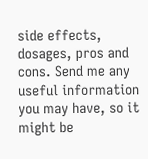side effects, dosages, pros and cons. Send me any useful information you may have, so it might be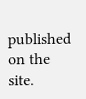published on the site.